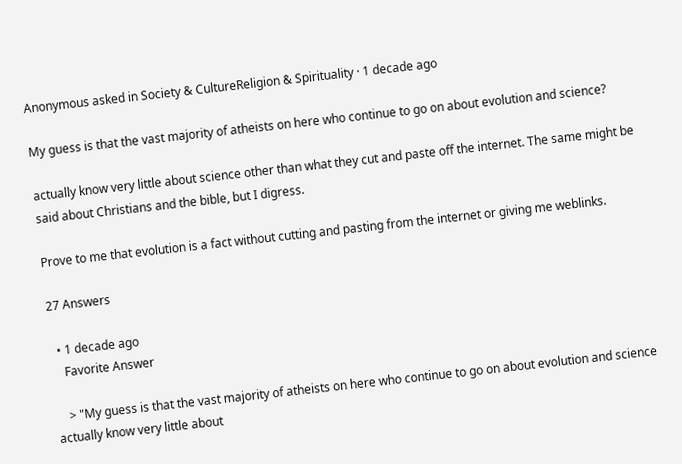Anonymous asked in Society & CultureReligion & Spirituality · 1 decade ago

My guess is that the vast majority of atheists on here who continue to go on about evolution and science?

actually know very little about science other than what they cut and paste off the internet. The same might be said about Christians and the bible, but I digress.

Prove to me that evolution is a fact without cutting and pasting from the internet or giving me weblinks.

27 Answers

  • 1 decade ago
    Favorite Answer

    > "My guess is that the vast majority of atheists on here who continue to go on about evolution and science actually know very little about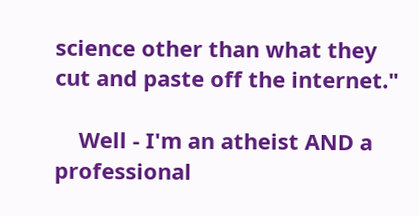science other than what they cut and paste off the internet."

    Well - I'm an atheist AND a professional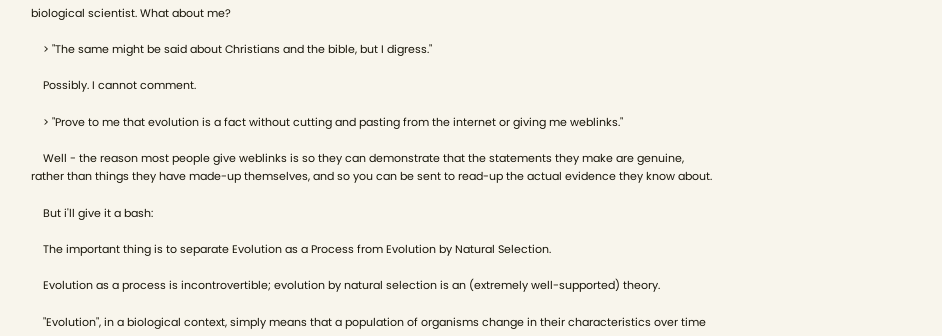biological scientist. What about me?

    > "The same might be said about Christians and the bible, but I digress."

    Possibly. I cannot comment.

    > "Prove to me that evolution is a fact without cutting and pasting from the internet or giving me weblinks."

    Well - the reason most people give weblinks is so they can demonstrate that the statements they make are genuine, rather than things they have made-up themselves, and so you can be sent to read-up the actual evidence they know about.

    But i'll give it a bash:

    The important thing is to separate Evolution as a Process from Evolution by Natural Selection.

    Evolution as a process is incontrovertible; evolution by natural selection is an (extremely well-supported) theory.

    "Evolution", in a biological context, simply means that a population of organisms change in their characteristics over time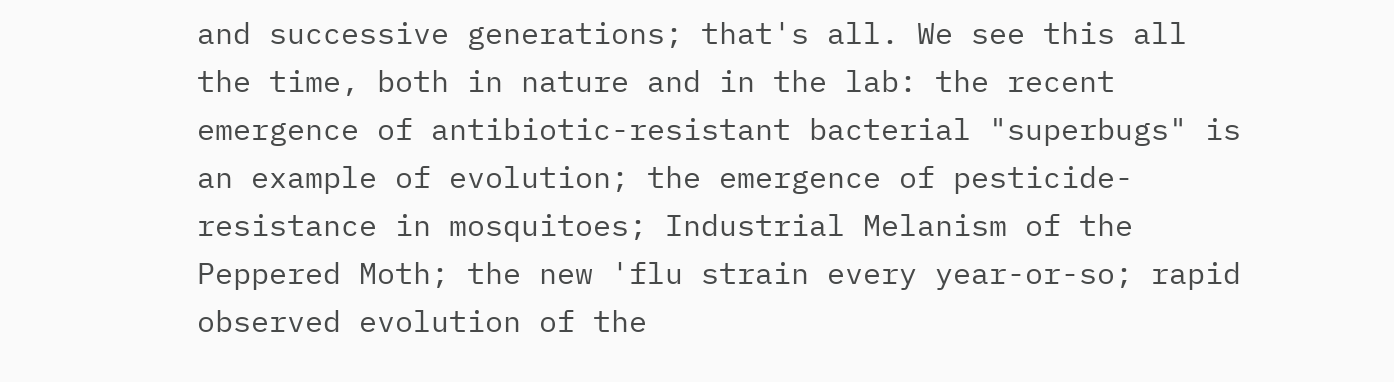and successive generations; that's all. We see this all the time, both in nature and in the lab: the recent emergence of antibiotic-resistant bacterial "superbugs" is an example of evolution; the emergence of pesticide-resistance in mosquitoes; Industrial Melanism of the Peppered Moth; the new 'flu strain every year-or-so; rapid observed evolution of the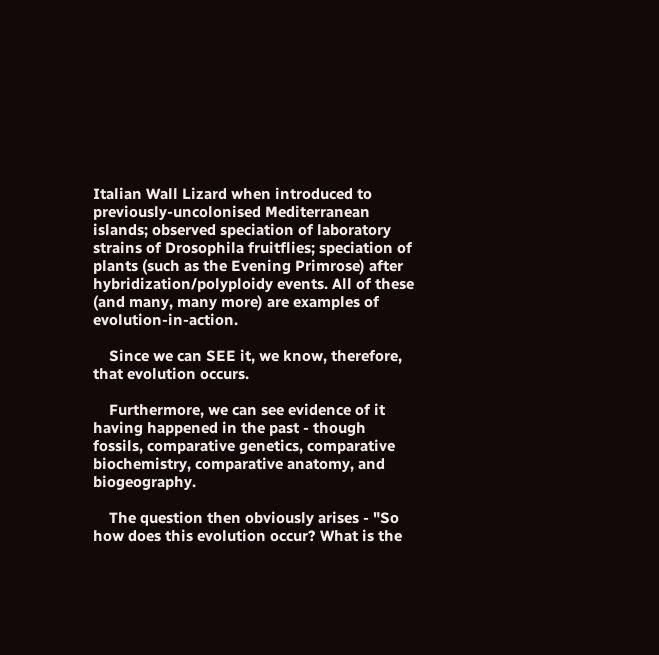Italian Wall Lizard when introduced to previously-uncolonised Mediterranean islands; observed speciation of laboratory strains of Drosophila fruitflies; speciation of plants (such as the Evening Primrose) after hybridization/polyploidy events. All of these (and many, many more) are examples of evolution-in-action.

    Since we can SEE it, we know, therefore, that evolution occurs.

    Furthermore, we can see evidence of it having happened in the past - though fossils, comparative genetics, comparative biochemistry, comparative anatomy, and biogeography.

    The question then obviously arises - "So how does this evolution occur? What is the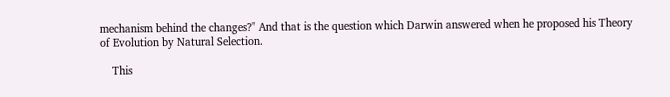mechanism behind the changes?" And that is the question which Darwin answered when he proposed his Theory of Evolution by Natural Selection.

    This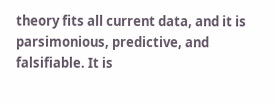theory fits all current data, and it is parsimonious, predictive, and falsifiable. It is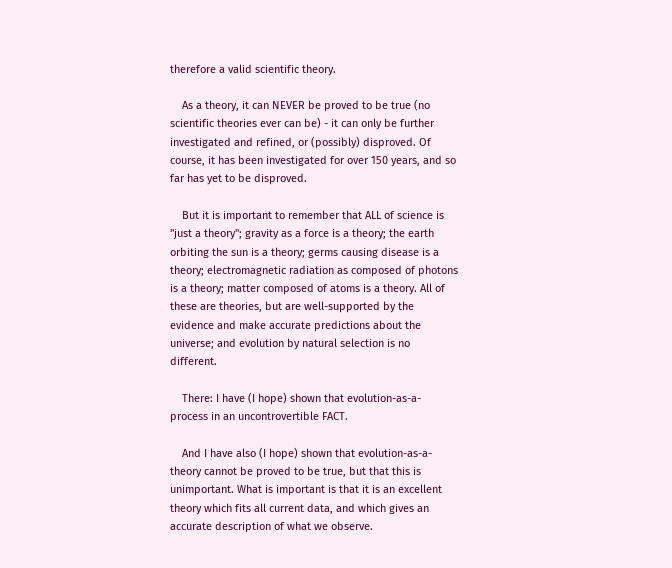therefore a valid scientific theory.

    As a theory, it can NEVER be proved to be true (no scientific theories ever can be) - it can only be further investigated and refined, or (possibly) disproved. Of course, it has been investigated for over 150 years, and so far has yet to be disproved.

    But it is important to remember that ALL of science is "just a theory"; gravity as a force is a theory; the earth orbiting the sun is a theory; germs causing disease is a theory; electromagnetic radiation as composed of photons is a theory; matter composed of atoms is a theory. All of these are theories, but are well-supported by the evidence and make accurate predictions about the universe; and evolution by natural selection is no different.

    There: I have (I hope) shown that evolution-as-a-process in an uncontrovertible FACT.

    And I have also (I hope) shown that evolution-as-a-theory cannot be proved to be true, but that this is unimportant. What is important is that it is an excellent theory which fits all current data, and which gives an accurate description of what we observe.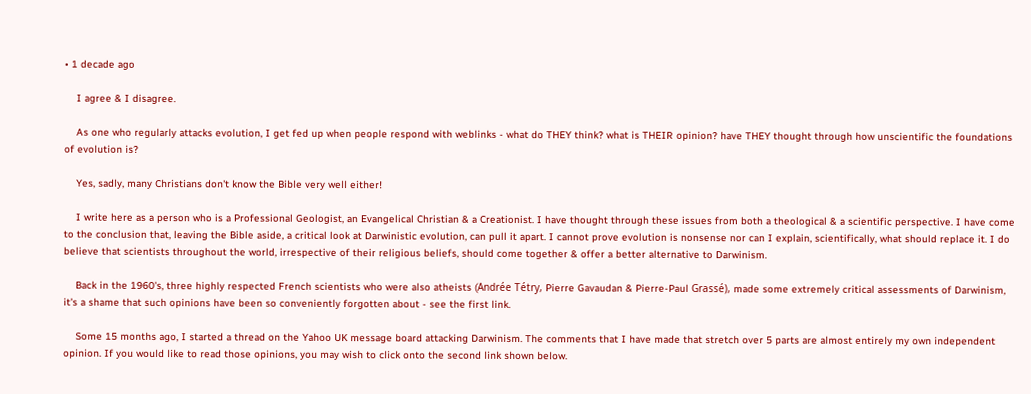• 1 decade ago

    I agree & I disagree.

    As one who regularly attacks evolution, I get fed up when people respond with weblinks - what do THEY think? what is THEIR opinion? have THEY thought through how unscientific the foundations of evolution is?

    Yes, sadly, many Christians don't know the Bible very well either!

    I write here as a person who is a Professional Geologist, an Evangelical Christian & a Creationist. I have thought through these issues from both a theological & a scientific perspective. I have come to the conclusion that, leaving the Bible aside, a critical look at Darwinistic evolution, can pull it apart. I cannot prove evolution is nonsense nor can I explain, scientifically, what should replace it. I do believe that scientists throughout the world, irrespective of their religious beliefs, should come together & offer a better alternative to Darwinism.

    Back in the 1960's, three highly respected French scientists who were also atheists (Andrée Tétry, Pierre Gavaudan & Pierre-Paul Grassé), made some extremely critical assessments of Darwinism, it's a shame that such opinions have been so conveniently forgotten about - see the first link.

    Some 15 months ago, I started a thread on the Yahoo UK message board attacking Darwinism. The comments that I have made that stretch over 5 parts are almost entirely my own independent opinion. If you would like to read those opinions, you may wish to click onto the second link shown below.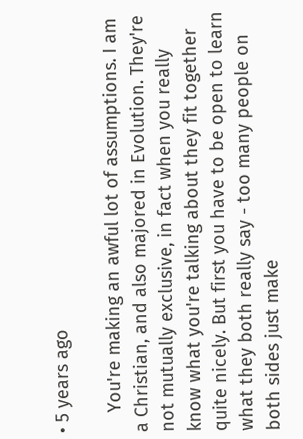• 5 years ago

    You're making an awful lot of assumptions. I am a Christian, and also majored in Evolution. They're not mutually exclusive, in fact when you really know what you're talking about they fit together quite nicely. But first you have to be open to learn what they both really say - too many people on both sides just make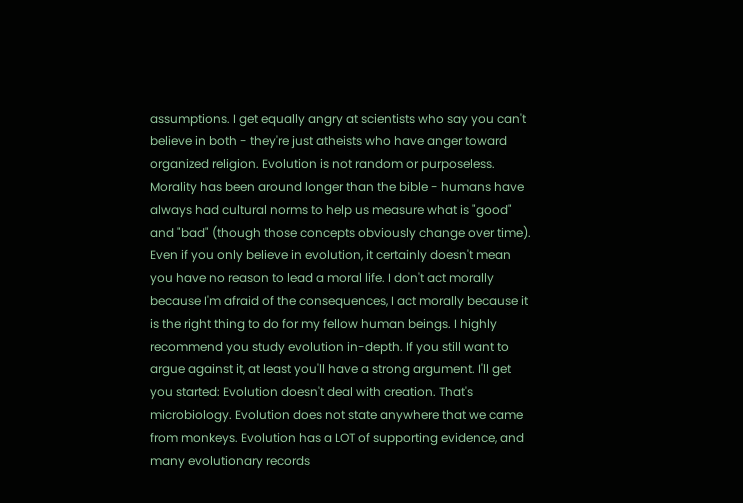assumptions. I get equally angry at scientists who say you can't believe in both - they're just atheists who have anger toward organized religion. Evolution is not random or purposeless. Morality has been around longer than the bible - humans have always had cultural norms to help us measure what is "good" and "bad" (though those concepts obviously change over time). Even if you only believe in evolution, it certainly doesn't mean you have no reason to lead a moral life. I don't act morally because I'm afraid of the consequences, I act morally because it is the right thing to do for my fellow human beings. I highly recommend you study evolution in-depth. If you still want to argue against it, at least you'll have a strong argument. I'll get you started: Evolution doesn't deal with creation. That's microbiology. Evolution does not state anywhere that we came from monkeys. Evolution has a LOT of supporting evidence, and many evolutionary records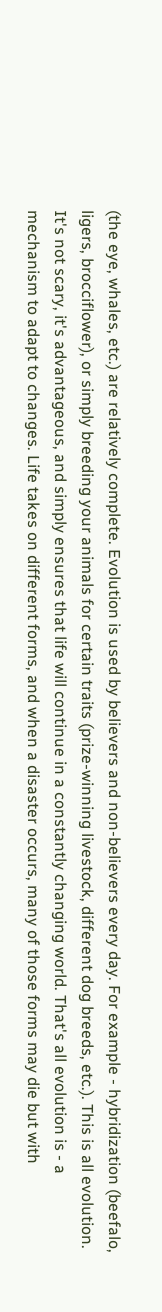(the eye, whales, etc.) are relatively complete. Evolution is used by believers and non-believers every day. For example - hybridization (beefalo, ligers, brocciflower), or simply breeding your animals for certain traits (prize-winning livestock, different dog breeds, etc.). This is all evolution. It's not scary, it's advantageous, and simply ensures that life will continue in a constantly changing world. That's all evolution is - a mechanism to adapt to changes. Life takes on different forms, and when a disaster occurs, many of those forms may die but with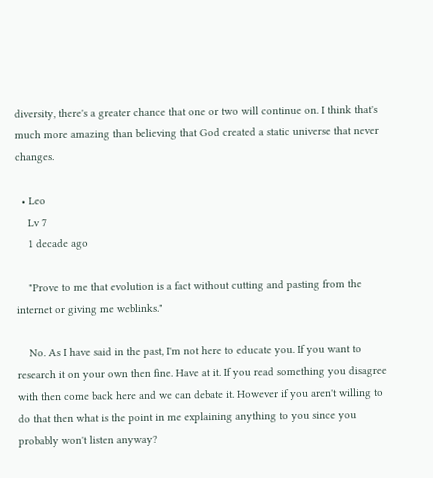diversity, there's a greater chance that one or two will continue on. I think that's much more amazing than believing that God created a static universe that never changes.

  • Leo
    Lv 7
    1 decade ago

    "Prove to me that evolution is a fact without cutting and pasting from the internet or giving me weblinks."

    No. As I have said in the past, I'm not here to educate you. If you want to research it on your own then fine. Have at it. If you read something you disagree with then come back here and we can debate it. However if you aren't willing to do that then what is the point in me explaining anything to you since you probably won't listen anyway?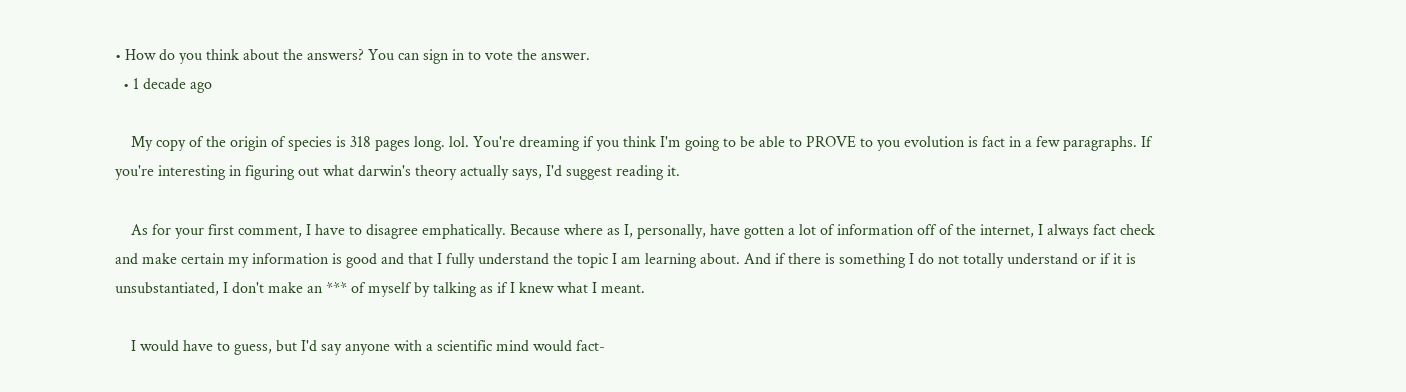• How do you think about the answers? You can sign in to vote the answer.
  • 1 decade ago

    My copy of the origin of species is 318 pages long. lol. You're dreaming if you think I'm going to be able to PROVE to you evolution is fact in a few paragraphs. If you're interesting in figuring out what darwin's theory actually says, I'd suggest reading it.

    As for your first comment, I have to disagree emphatically. Because where as I, personally, have gotten a lot of information off of the internet, I always fact check and make certain my information is good and that I fully understand the topic I am learning about. And if there is something I do not totally understand or if it is unsubstantiated, I don't make an *** of myself by talking as if I knew what I meant.

    I would have to guess, but I'd say anyone with a scientific mind would fact-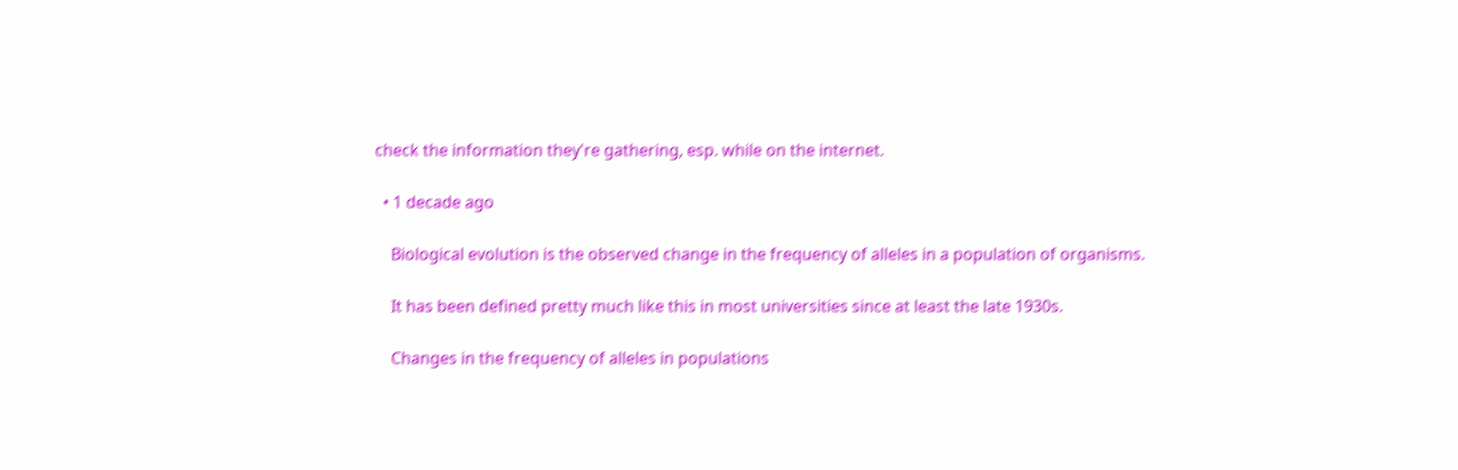check the information they're gathering, esp. while on the internet.

  • 1 decade ago

    Biological evolution is the observed change in the frequency of alleles in a population of organisms.

    It has been defined pretty much like this in most universities since at least the late 1930s.

    Changes in the frequency of alleles in populations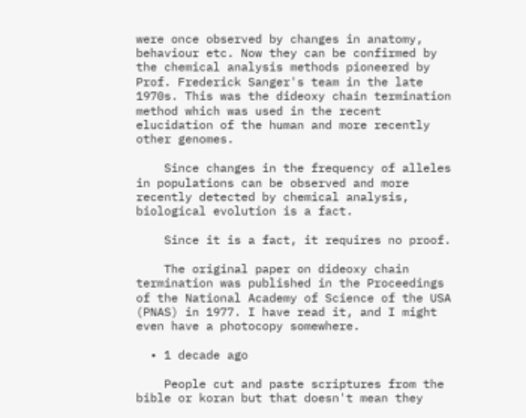were once observed by changes in anatomy, behaviour etc. Now they can be confirmed by the chemical analysis methods pioneered by Prof. Frederick Sanger's team in the late 1970s. This was the dideoxy chain termination method which was used in the recent elucidation of the human and more recently other genomes.

    Since changes in the frequency of alleles in populations can be observed and more recently detected by chemical analysis, biological evolution is a fact.

    Since it is a fact, it requires no proof.

    The original paper on dideoxy chain termination was published in the Proceedings of the National Academy of Science of the USA (PNAS) in 1977. I have read it, and I might even have a photocopy somewhere.

  • 1 decade ago

    People cut and paste scriptures from the bible or koran but that doesn't mean they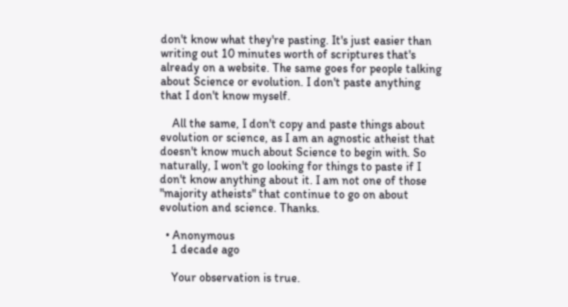don't know what they're pasting. It's just easier than writing out 10 minutes worth of scriptures that's already on a website. The same goes for people talking about Science or evolution. I don't paste anything that I don't know myself.

    All the same, I don't copy and paste things about evolution or science, as I am an agnostic atheist that doesn't know much about Science to begin with. So naturally, I won't go looking for things to paste if I don't know anything about it. I am not one of those "majority atheists" that continue to go on about evolution and science. Thanks.

  • Anonymous
    1 decade ago

    Your observation is true.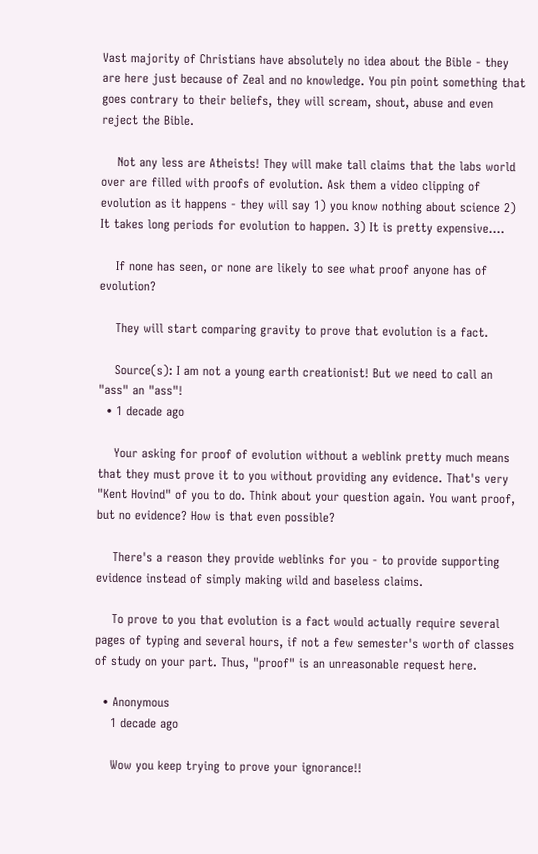Vast majority of Christians have absolutely no idea about the Bible - they are here just because of Zeal and no knowledge. You pin point something that goes contrary to their beliefs, they will scream, shout, abuse and even reject the Bible.

    Not any less are Atheists! They will make tall claims that the labs world over are filled with proofs of evolution. Ask them a video clipping of evolution as it happens - they will say 1) you know nothing about science 2) It takes long periods for evolution to happen. 3) It is pretty expensive....

    If none has seen, or none are likely to see what proof anyone has of evolution?

    They will start comparing gravity to prove that evolution is a fact.

    Source(s): I am not a young earth creationist! But we need to call an "ass" an "ass"!
  • 1 decade ago

    Your asking for proof of evolution without a weblink pretty much means that they must prove it to you without providing any evidence. That's very "Kent Hovind" of you to do. Think about your question again. You want proof, but no evidence? How is that even possible?

    There's a reason they provide weblinks for you - to provide supporting evidence instead of simply making wild and baseless claims.

    To prove to you that evolution is a fact would actually require several pages of typing and several hours, if not a few semester's worth of classes of study on your part. Thus, "proof" is an unreasonable request here.

  • Anonymous
    1 decade ago

    Wow you keep trying to prove your ignorance!!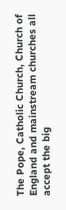The Pope, Catholic Church, Church of England and mainstream churches all accept the big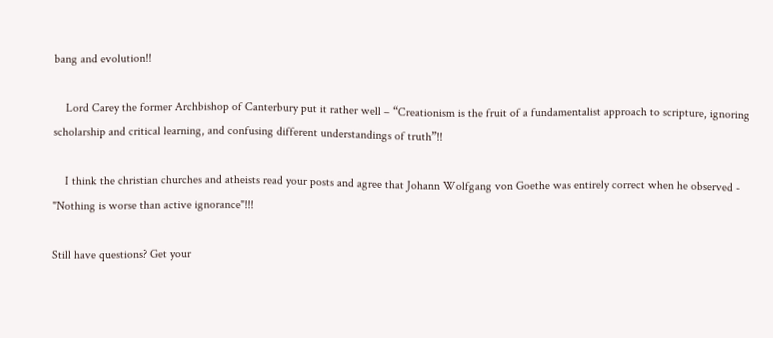bang and evolution!!

    Lord Carey the former Archbishop of Canterbury put it rather well – “Creationism is the fruit of a fundamentalist approach to scripture, ignoring scholarship and critical learning, and confusing different understandings of truth”!!

    I think the christian churches and atheists read your posts and agree that Johann Wolfgang von Goethe was entirely correct when he observed - "Nothing is worse than active ignorance"!!!

Still have questions? Get your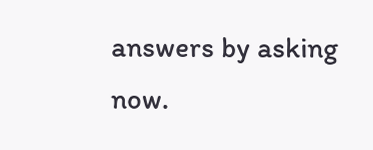answers by asking now.